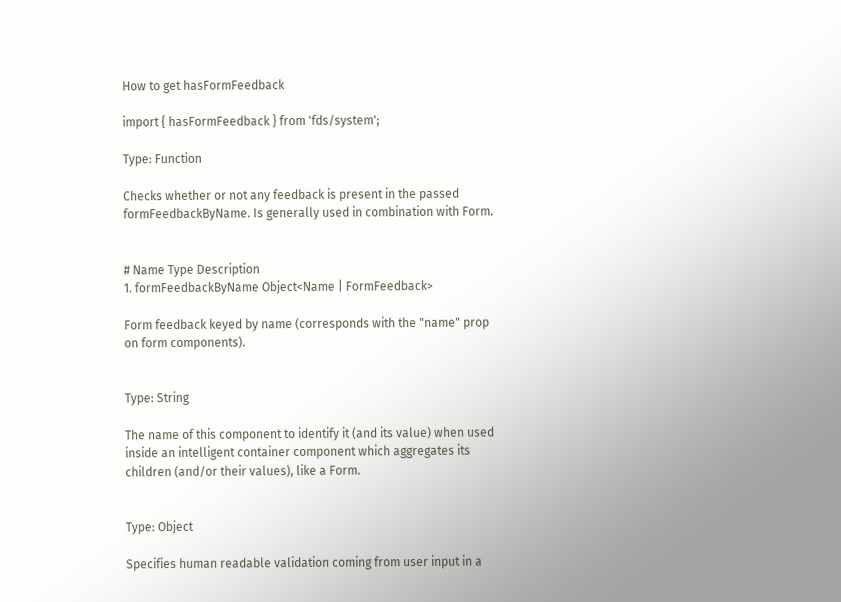How to get hasFormFeedback

import { hasFormFeedback } from 'fds/system';

Type: Function

Checks whether or not any feedback is present in the passed formFeedbackByName. Is generally used in combination with Form.


# Name Type Description
1. formFeedbackByName Object<Name | FormFeedback>

Form feedback keyed by name (corresponds with the "name" prop on form components).


Type: String

The name of this component to identify it (and its value) when used inside an intelligent container component which aggregates its children (and/or their values), like a Form.


Type: Object

Specifies human readable validation coming from user input in a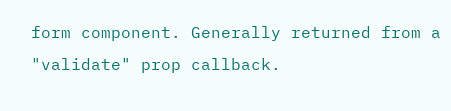form component. Generally returned from a "validate" prop callback.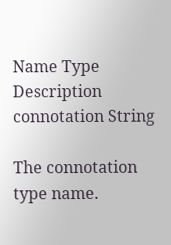Name Type Description
connotation String

The connotation type name.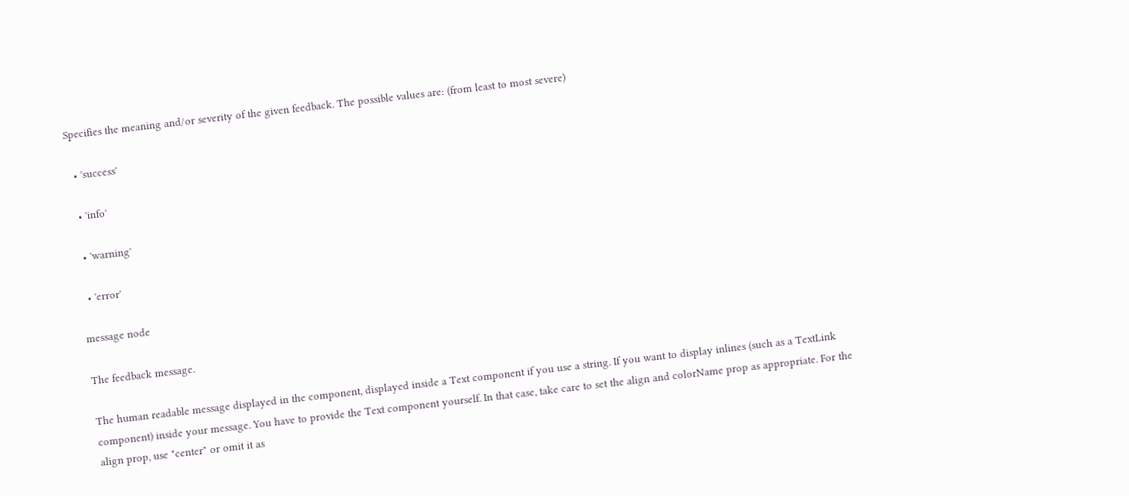Specifies the meaning and/or severity of the given feedback. The possible values are: (from least to most severe)

  • 'success'

  • 'info'

  • 'warning'

  • 'error'

message node

The feedback message.

The human readable message displayed in the component, displayed inside a Text component if you use a string. If you want to display inlines (such as a TextLink component) inside your message. You have to provide the Text component yourself. In that case, take care to set the align and colorName prop as appropriate. For the align prop, use "center" or omit it as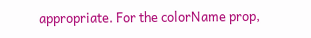appropriate. For the colorName prop,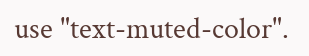use "text-muted-color".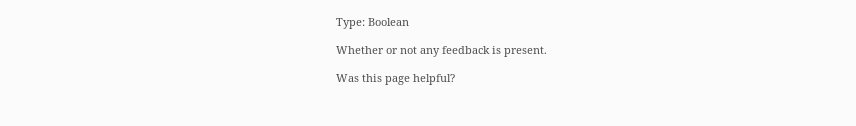Type: Boolean

Whether or not any feedback is present.

Was this page helpful?